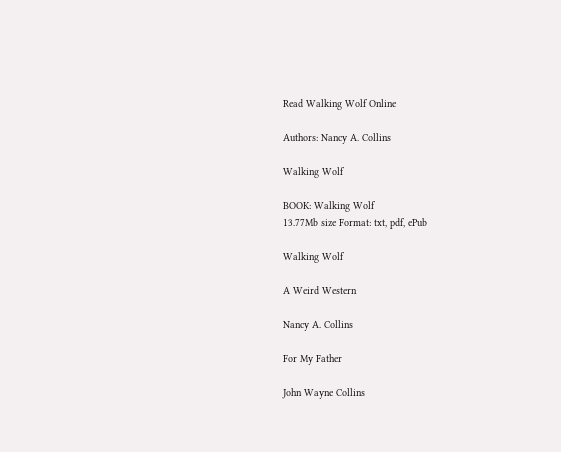Read Walking Wolf Online

Authors: Nancy A. Collins

Walking Wolf

BOOK: Walking Wolf
13.77Mb size Format: txt, pdf, ePub

Walking Wolf

A Weird Western

Nancy A. Collins

For My Father

John Wayne Collins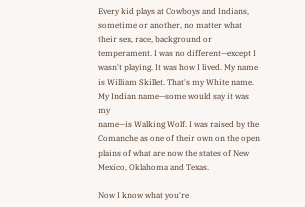Every kid plays at Cowboys and Indians, sometime or another, no matter what their sex, race, background or temperament. I was no different—except I wasn't playing. It was how I lived. My name is William Skillet. That's my White name. My Indian name—some would say it was my
name—is Walking Wolf. I was raised by the Comanche as one of their own on the open plains of what are now the states of New Mexico, Oklahoma and Texas.

Now I know what you're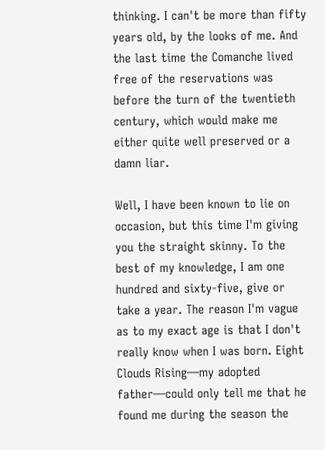thinking. I can't be more than fifty years old, by the looks of me. And the last time the Comanche lived free of the reservations was before the turn of the twentieth century, which would make me either quite well preserved or a damn liar.

Well, I have been known to lie on occasion, but this time I'm giving you the straight skinny. To the best of my knowledge, I am one hundred and sixty-five, give or take a year. The reason I'm vague as to my exact age is that I don't really know when I was born. Eight Clouds Rising—my adopted father—could only tell me that he found me during the season the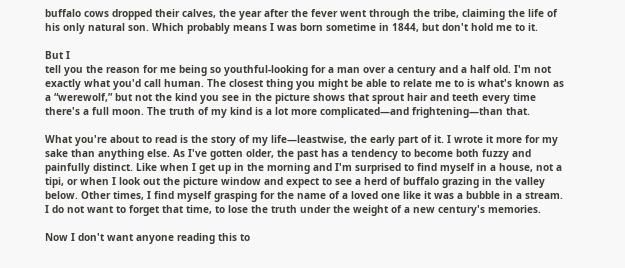buffalo cows dropped their calves, the year after the fever went through the tribe, claiming the life of his only natural son. Which probably means I was born sometime in 1844, but don't hold me to it.

But I
tell you the reason for me being so youthful-looking for a man over a century and a half old. I'm not exactly what you'd call human. The closest thing you might be able to relate me to is what's known as a “werewolf,” but not the kind you see in the picture shows that sprout hair and teeth every time there's a full moon. The truth of my kind is a lot more complicated—and frightening—than that.

What you're about to read is the story of my life—leastwise, the early part of it. I wrote it more for my sake than anything else. As I've gotten older, the past has a tendency to become both fuzzy and painfully distinct. Like when I get up in the morning and I'm surprised to find myself in a house, not a tipi, or when I look out the picture window and expect to see a herd of buffalo grazing in the valley below. Other times, I find myself grasping for the name of a loved one like it was a bubble in a stream. I do not want to forget that time, to lose the truth under the weight of a new century's memories.

Now I don't want anyone reading this to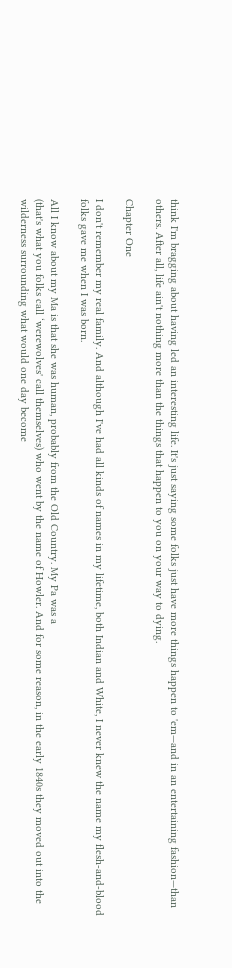think I'm bragging about having led an interesting life. It's just saying some folks just have more things happen to 'em—and in an entertaining fashion—than others. After all, life ain't nothing more than the things that happen to you on your way to dying.

Chapter One

I don't remember my real family. And although I've had all kinds of names in my lifetime, both Indian and White, I never knew the name my flesh-and-blood folks gave me when I was born.

All I know about my Ma is that she was human, probably from the Old Country. My Pa was a
(that's what you folks call ‘werewolves' call themselves) who went by the name of Howler. And for some reason, in the early 1840s they moved out into the wilderness surrounding what would one day become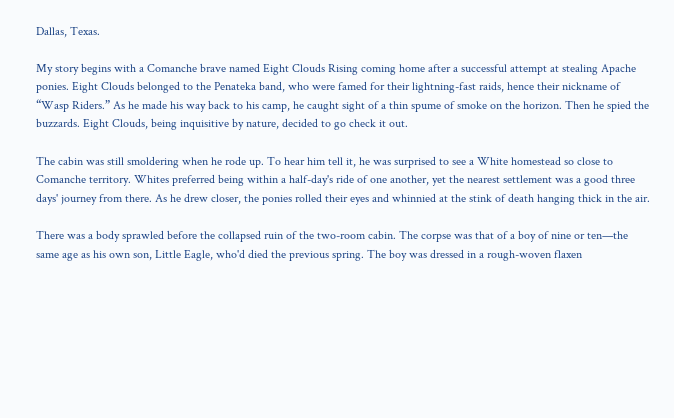Dallas, Texas.

My story begins with a Comanche brave named Eight Clouds Rising coming home after a successful attempt at stealing Apache ponies. Eight Clouds belonged to the Penateka band, who were famed for their lightning-fast raids, hence their nickname of “Wasp Riders.” As he made his way back to his camp, he caught sight of a thin spume of smoke on the horizon. Then he spied the buzzards. Eight Clouds, being inquisitive by nature, decided to go check it out.

The cabin was still smoldering when he rode up. To hear him tell it, he was surprised to see a White homestead so close to Comanche territory. Whites preferred being within a half-day's ride of one another, yet the nearest settlement was a good three days' journey from there. As he drew closer, the ponies rolled their eyes and whinnied at the stink of death hanging thick in the air.

There was a body sprawled before the collapsed ruin of the two-room cabin. The corpse was that of a boy of nine or ten—the same age as his own son, Little Eagle, who'd died the previous spring. The boy was dressed in a rough-woven flaxen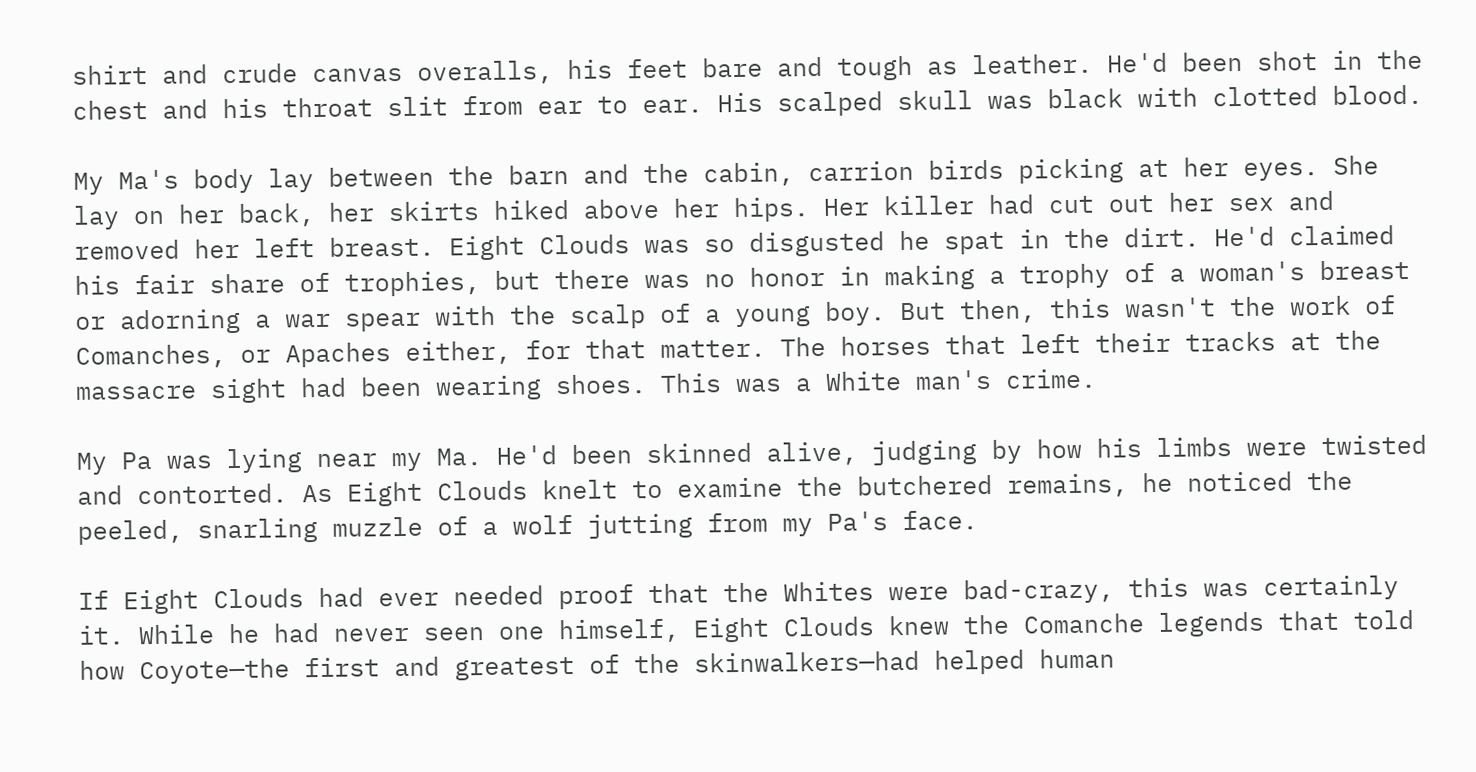shirt and crude canvas overalls, his feet bare and tough as leather. He'd been shot in the chest and his throat slit from ear to ear. His scalped skull was black with clotted blood.

My Ma's body lay between the barn and the cabin, carrion birds picking at her eyes. She lay on her back, her skirts hiked above her hips. Her killer had cut out her sex and removed her left breast. Eight Clouds was so disgusted he spat in the dirt. He'd claimed his fair share of trophies, but there was no honor in making a trophy of a woman's breast or adorning a war spear with the scalp of a young boy. But then, this wasn't the work of Comanches, or Apaches either, for that matter. The horses that left their tracks at the massacre sight had been wearing shoes. This was a White man's crime.

My Pa was lying near my Ma. He'd been skinned alive, judging by how his limbs were twisted and contorted. As Eight Clouds knelt to examine the butchered remains, he noticed the peeled, snarling muzzle of a wolf jutting from my Pa's face.

If Eight Clouds had ever needed proof that the Whites were bad-crazy, this was certainly it. While he had never seen one himself, Eight Clouds knew the Comanche legends that told how Coyote—the first and greatest of the skinwalkers—had helped human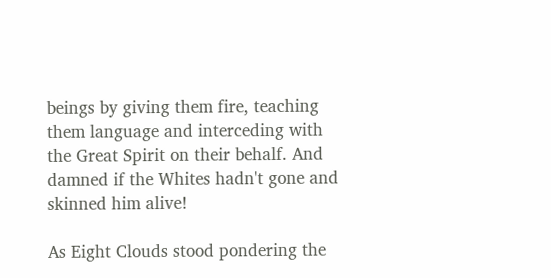beings by giving them fire, teaching them language and interceding with the Great Spirit on their behalf. And damned if the Whites hadn't gone and skinned him alive!

As Eight Clouds stood pondering the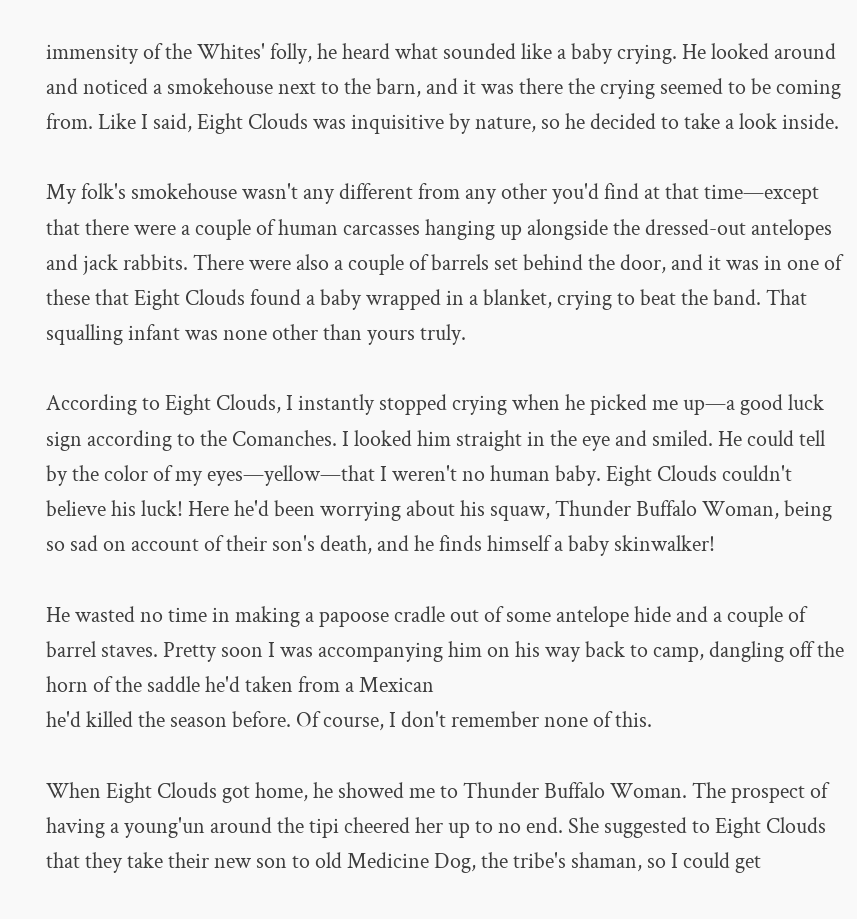immensity of the Whites' folly, he heard what sounded like a baby crying. He looked around and noticed a smokehouse next to the barn, and it was there the crying seemed to be coming from. Like I said, Eight Clouds was inquisitive by nature, so he decided to take a look inside.

My folk's smokehouse wasn't any different from any other you'd find at that time—except that there were a couple of human carcasses hanging up alongside the dressed-out antelopes and jack rabbits. There were also a couple of barrels set behind the door, and it was in one of these that Eight Clouds found a baby wrapped in a blanket, crying to beat the band. That squalling infant was none other than yours truly.

According to Eight Clouds, I instantly stopped crying when he picked me up—a good luck sign according to the Comanches. I looked him straight in the eye and smiled. He could tell by the color of my eyes—yellow—that I weren't no human baby. Eight Clouds couldn't believe his luck! Here he'd been worrying about his squaw, Thunder Buffalo Woman, being so sad on account of their son's death, and he finds himself a baby skinwalker!

He wasted no time in making a papoose cradle out of some antelope hide and a couple of barrel staves. Pretty soon I was accompanying him on his way back to camp, dangling off the horn of the saddle he'd taken from a Mexican
he'd killed the season before. Of course, I don't remember none of this.

When Eight Clouds got home, he showed me to Thunder Buffalo Woman. The prospect of having a young'un around the tipi cheered her up to no end. She suggested to Eight Clouds that they take their new son to old Medicine Dog, the tribe's shaman, so I could get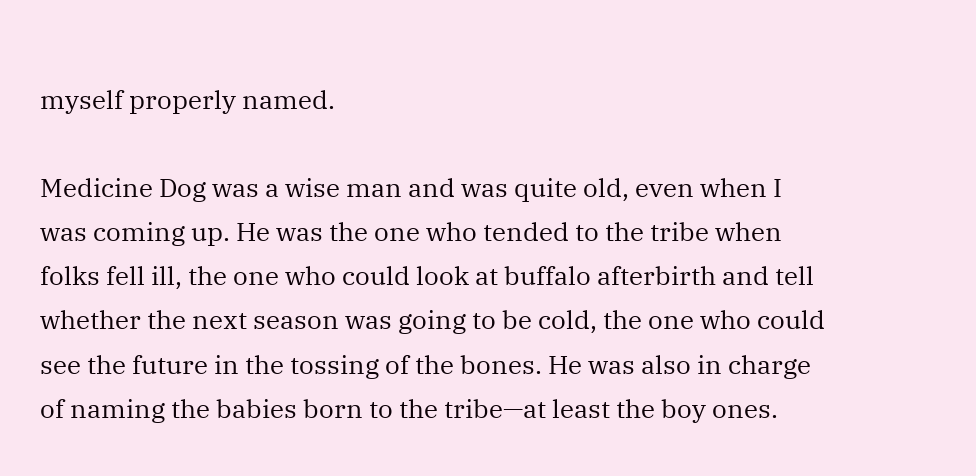myself properly named.

Medicine Dog was a wise man and was quite old, even when I was coming up. He was the one who tended to the tribe when folks fell ill, the one who could look at buffalo afterbirth and tell whether the next season was going to be cold, the one who could see the future in the tossing of the bones. He was also in charge of naming the babies born to the tribe—at least the boy ones.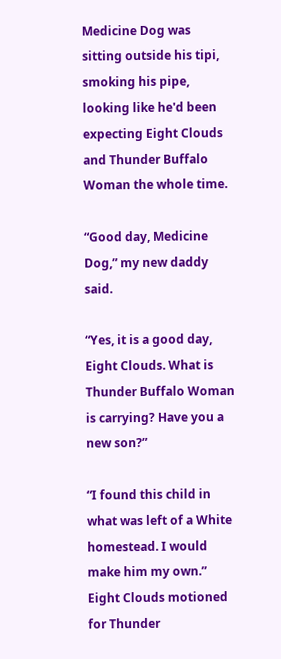Medicine Dog was sitting outside his tipi, smoking his pipe, looking like he'd been expecting Eight Clouds and Thunder Buffalo Woman the whole time.

“Good day, Medicine Dog,” my new daddy said.

“Yes, it is a good day, Eight Clouds. What is Thunder Buffalo Woman is carrying? Have you a new son?”

“I found this child in what was left of a White homestead. I would make him my own.” Eight Clouds motioned for Thunder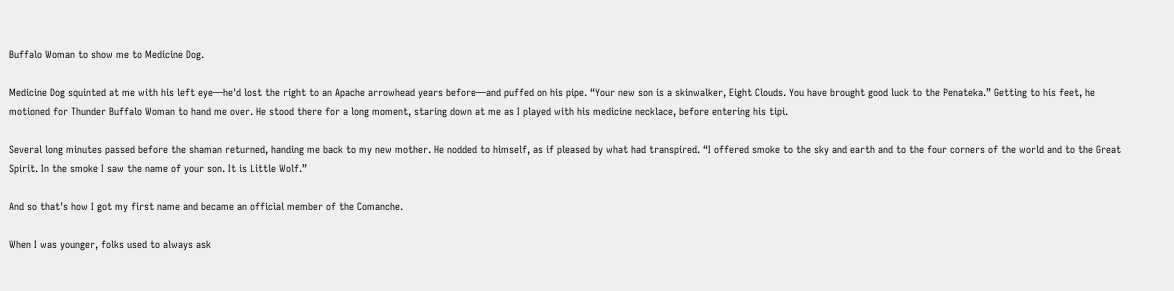Buffalo Woman to show me to Medicine Dog.

Medicine Dog squinted at me with his left eye—he'd lost the right to an Apache arrowhead years before—and puffed on his pipe. “Your new son is a skinwalker, Eight Clouds. You have brought good luck to the Penateka.” Getting to his feet, he motioned for Thunder Buffalo Woman to hand me over. He stood there for a long moment, staring down at me as I played with his medicine necklace, before entering his tipi.

Several long minutes passed before the shaman returned, handing me back to my new mother. He nodded to himself, as if pleased by what had transpired. “I offered smoke to the sky and earth and to the four corners of the world and to the Great Spirit. In the smoke I saw the name of your son. It is Little Wolf.”

And so that's how I got my first name and became an official member of the Comanche.

When I was younger, folks used to always ask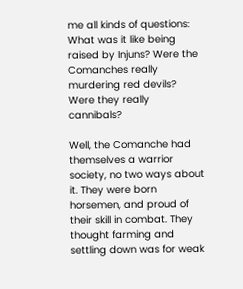me all kinds of questions: What was it like being raised by Injuns? Were the Comanches really murdering red devils? Were they really cannibals?

Well, the Comanche had themselves a warrior society, no two ways about it. They were born horsemen, and proud of their skill in combat. They thought farming and settling down was for weak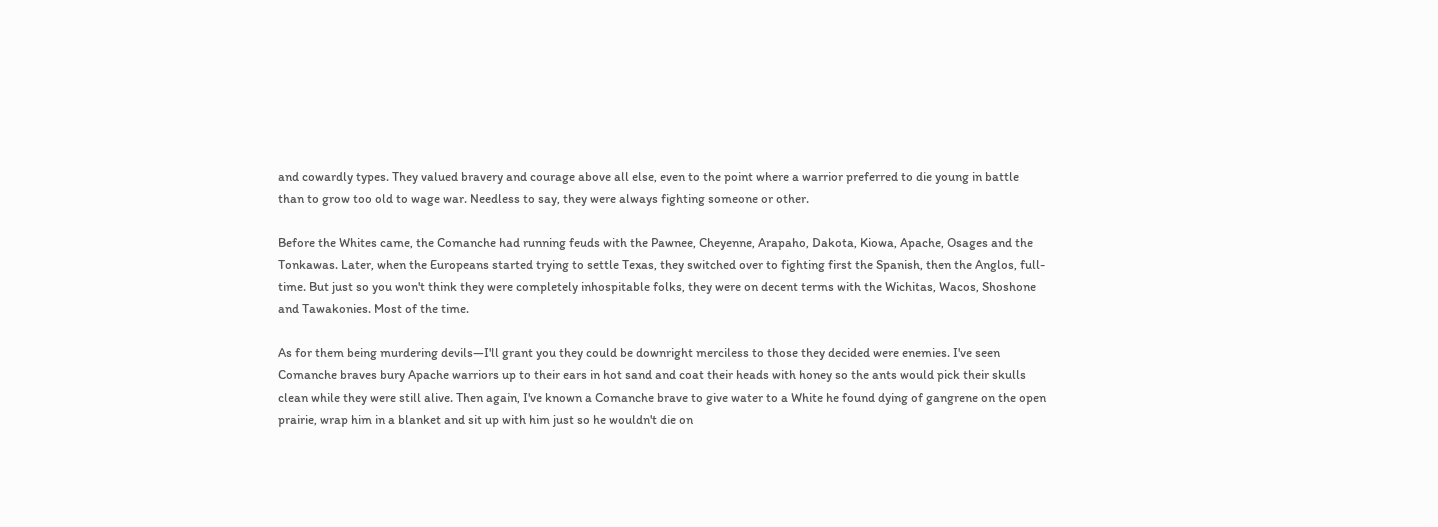and cowardly types. They valued bravery and courage above all else, even to the point where a warrior preferred to die young in battle than to grow too old to wage war. Needless to say, they were always fighting someone or other.

Before the Whites came, the Comanche had running feuds with the Pawnee, Cheyenne, Arapaho, Dakota, Kiowa, Apache, Osages and the Tonkawas. Later, when the Europeans started trying to settle Texas, they switched over to fighting first the Spanish, then the Anglos, full-time. But just so you won't think they were completely inhospitable folks, they were on decent terms with the Wichitas, Wacos, Shoshone and Tawakonies. Most of the time.

As for them being murdering devils—I'll grant you they could be downright merciless to those they decided were enemies. I've seen Comanche braves bury Apache warriors up to their ears in hot sand and coat their heads with honey so the ants would pick their skulls clean while they were still alive. Then again, I've known a Comanche brave to give water to a White he found dying of gangrene on the open prairie, wrap him in a blanket and sit up with him just so he wouldn't die on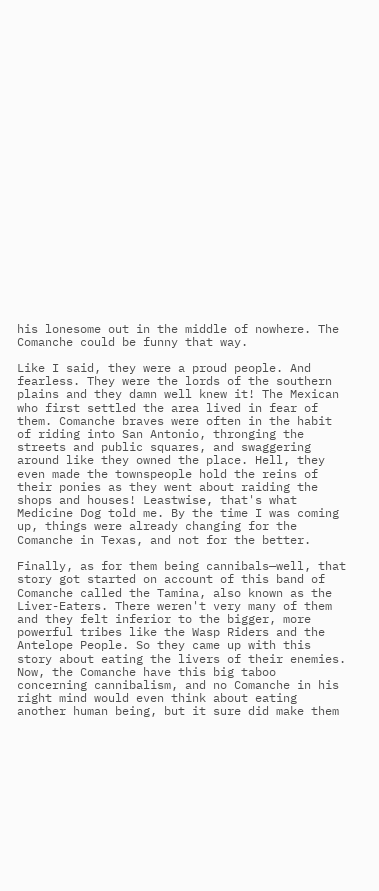his lonesome out in the middle of nowhere. The Comanche could be funny that way.

Like I said, they were a proud people. And fearless. They were the lords of the southern plains and they damn well knew it! The Mexican
who first settled the area lived in fear of them. Comanche braves were often in the habit of riding into San Antonio, thronging the streets and public squares, and swaggering around like they owned the place. Hell, they even made the townspeople hold the reins of their ponies as they went about raiding the shops and houses! Leastwise, that's what Medicine Dog told me. By the time I was coming up, things were already changing for the Comanche in Texas, and not for the better.

Finally, as for them being cannibals—well, that story got started on account of this band of Comanche called the Tamina, also known as the Liver-Eaters. There weren't very many of them and they felt inferior to the bigger, more powerful tribes like the Wasp Riders and the Antelope People. So they came up with this story about eating the livers of their enemies. Now, the Comanche have this big taboo concerning cannibalism, and no Comanche in his right mind would even think about eating another human being, but it sure did make them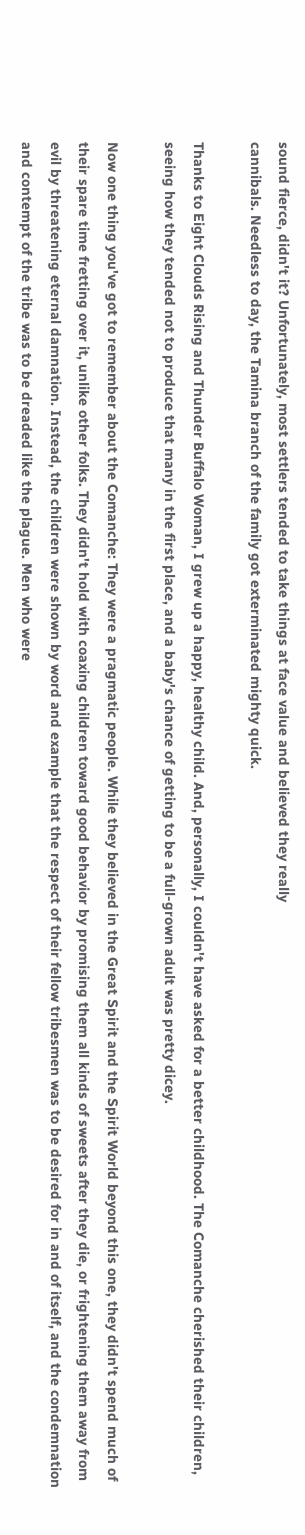sound fierce, didn't it? Unfortunately, most settlers tended to take things at face value and believed they really
cannibals. Needless to day, the Tamina branch of the family got exterminated mighty quick.

Thanks to Eight Clouds Rising and Thunder Buffalo Woman, I grew up a happy, healthy child. And, personally, I couldn't have asked for a better childhood. The Comanche cherished their children, seeing how they tended not to produce that many in the first place, and a baby's chance of getting to be a full-grown adult was pretty dicey.

Now one thing you've got to remember about the Comanche: They were a pragmatic people. While they believed in the Great Spirit and the Spirit World beyond this one, they didn't spend much of their spare time fretting over it, unlike other folks. They didn't hold with coaxing children toward good behavior by promising them all kinds of sweets after they die, or frightening them away from evil by threatening eternal damnation. Instead, the children were shown by word and example that the respect of their fellow tribesmen was to be desired for in and of itself, and the condemnation and contempt of the tribe was to be dreaded like the plague. Men who were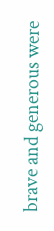brave and generous were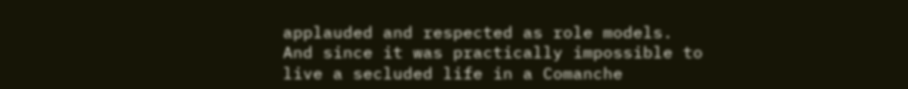applauded and respected as role models. And since it was practically impossible to live a secluded life in a Comanche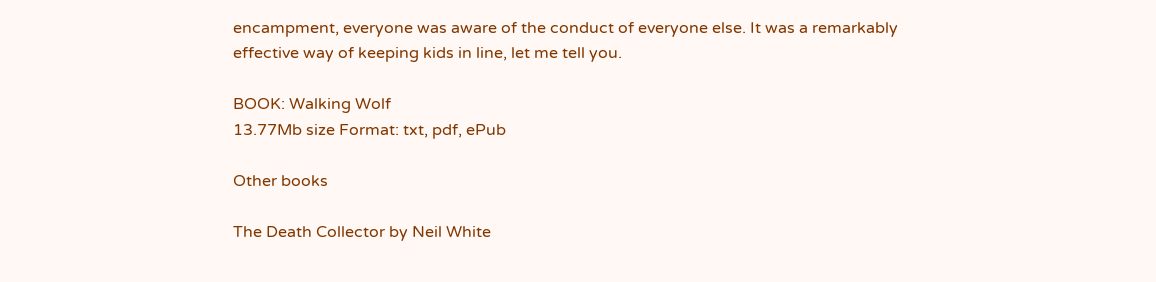encampment, everyone was aware of the conduct of everyone else. It was a remarkably effective way of keeping kids in line, let me tell you.

BOOK: Walking Wolf
13.77Mb size Format: txt, pdf, ePub

Other books

The Death Collector by Neil White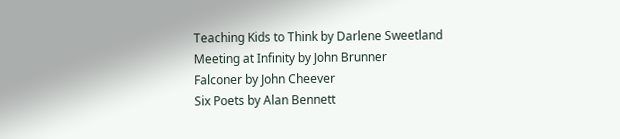Teaching Kids to Think by Darlene Sweetland
Meeting at Infinity by John Brunner
Falconer by John Cheever
Six Poets by Alan Bennett